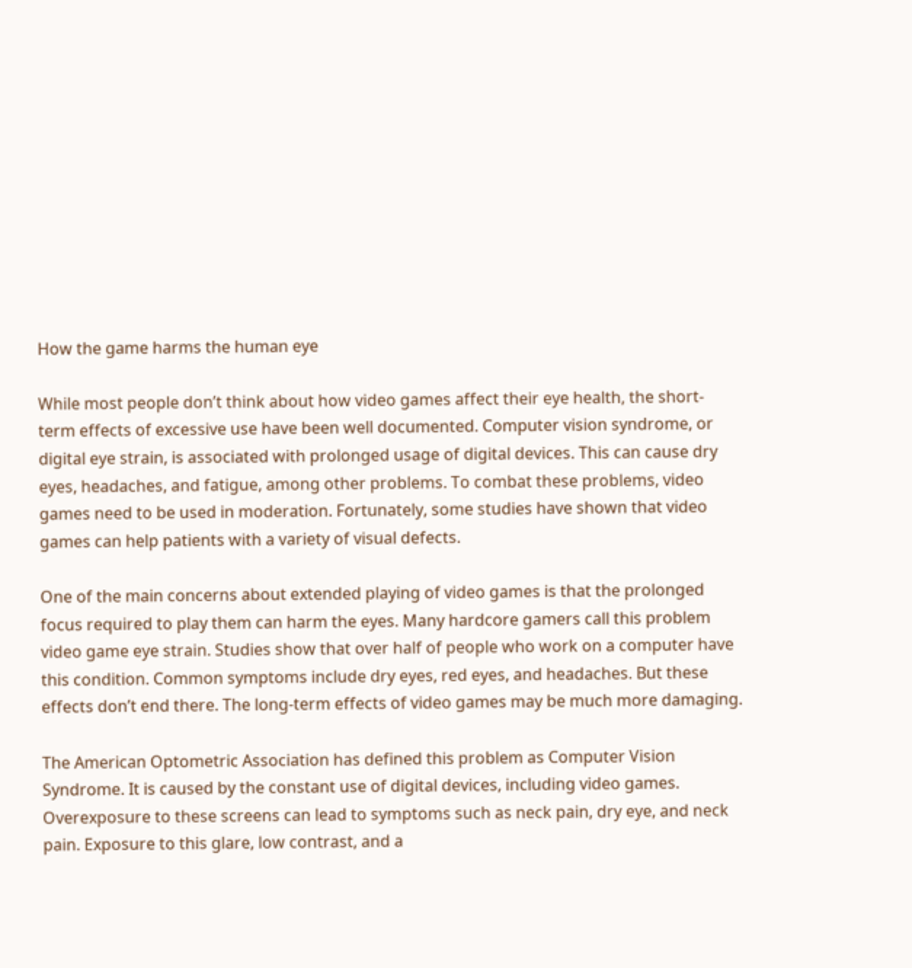How the game harms the human eye

While most people don’t think about how video games affect their eye health, the short-term effects of excessive use have been well documented. Computer vision syndrome, or digital eye strain, is associated with prolonged usage of digital devices. This can cause dry eyes, headaches, and fatigue, among other problems. To combat these problems, video games need to be used in moderation. Fortunately, some studies have shown that video games can help patients with a variety of visual defects.

One of the main concerns about extended playing of video games is that the prolonged focus required to play them can harm the eyes. Many hardcore gamers call this problem video game eye strain. Studies show that over half of people who work on a computer have this condition. Common symptoms include dry eyes, red eyes, and headaches. But these effects don’t end there. The long-term effects of video games may be much more damaging.

The American Optometric Association has defined this problem as Computer Vision Syndrome. It is caused by the constant use of digital devices, including video games. Overexposure to these screens can lead to symptoms such as neck pain, dry eye, and neck pain. Exposure to this glare, low contrast, and a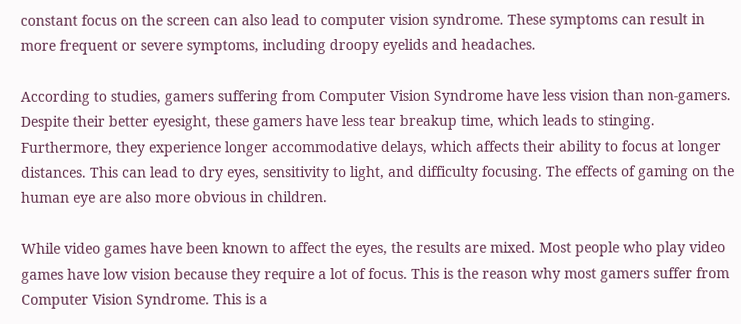constant focus on the screen can also lead to computer vision syndrome. These symptoms can result in more frequent or severe symptoms, including droopy eyelids and headaches.

According to studies, gamers suffering from Computer Vision Syndrome have less vision than non-gamers. Despite their better eyesight, these gamers have less tear breakup time, which leads to stinging. Furthermore, they experience longer accommodative delays, which affects their ability to focus at longer distances. This can lead to dry eyes, sensitivity to light, and difficulty focusing. The effects of gaming on the human eye are also more obvious in children.

While video games have been known to affect the eyes, the results are mixed. Most people who play video games have low vision because they require a lot of focus. This is the reason why most gamers suffer from Computer Vision Syndrome. This is a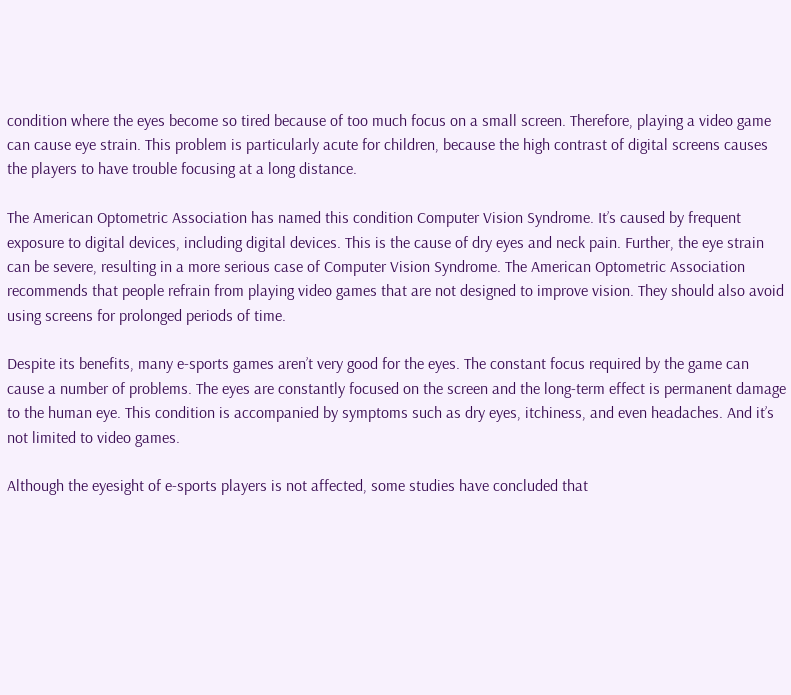condition where the eyes become so tired because of too much focus on a small screen. Therefore, playing a video game can cause eye strain. This problem is particularly acute for children, because the high contrast of digital screens causes the players to have trouble focusing at a long distance.

The American Optometric Association has named this condition Computer Vision Syndrome. It’s caused by frequent exposure to digital devices, including digital devices. This is the cause of dry eyes and neck pain. Further, the eye strain can be severe, resulting in a more serious case of Computer Vision Syndrome. The American Optometric Association recommends that people refrain from playing video games that are not designed to improve vision. They should also avoid using screens for prolonged periods of time.

Despite its benefits, many e-sports games aren’t very good for the eyes. The constant focus required by the game can cause a number of problems. The eyes are constantly focused on the screen and the long-term effect is permanent damage to the human eye. This condition is accompanied by symptoms such as dry eyes, itchiness, and even headaches. And it’s not limited to video games.

Although the eyesight of e-sports players is not affected, some studies have concluded that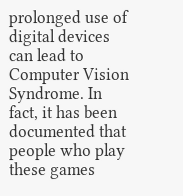prolonged use of digital devices can lead to Computer Vision Syndrome. In fact, it has been documented that people who play these games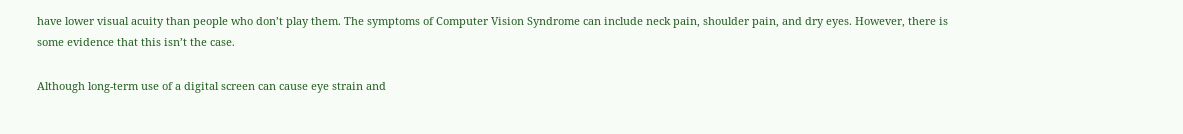have lower visual acuity than people who don’t play them. The symptoms of Computer Vision Syndrome can include neck pain, shoulder pain, and dry eyes. However, there is some evidence that this isn’t the case.

Although long-term use of a digital screen can cause eye strain and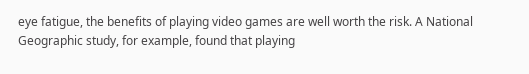eye fatigue, the benefits of playing video games are well worth the risk. A National Geographic study, for example, found that playing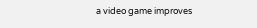a video game improves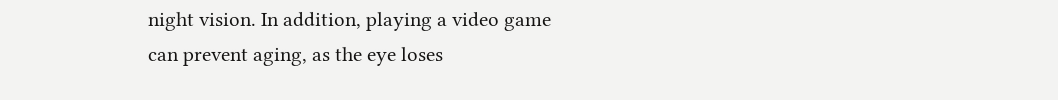night vision. In addition, playing a video game can prevent aging, as the eye loses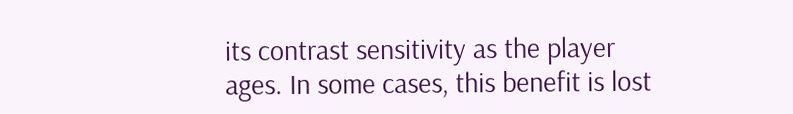its contrast sensitivity as the player ages. In some cases, this benefit is lost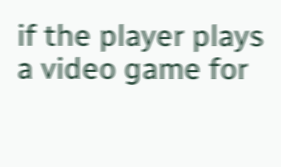if the player plays a video game for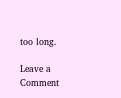too long.

Leave a Comment